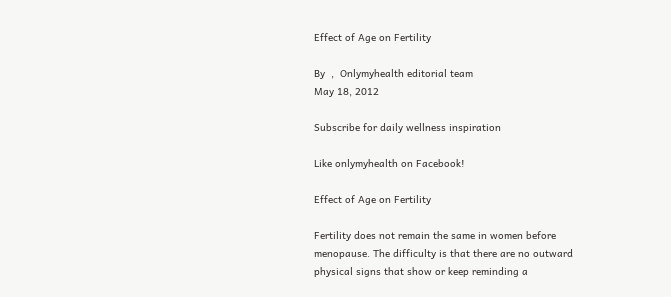Effect of Age on Fertility

By  ,  Onlymyhealth editorial team
May 18, 2012

Subscribe for daily wellness inspiration

Like onlymyhealth on Facebook!

Effect of Age on Fertility

Fertility does not remain the same in women before menopause. The difficulty is that there are no outward physical signs that show or keep reminding a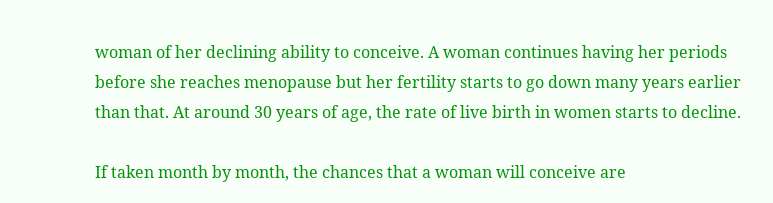woman of her declining ability to conceive. A woman continues having her periods before she reaches menopause but her fertility starts to go down many years earlier than that. At around 30 years of age, the rate of live birth in women starts to decline.

If taken month by month, the chances that a woman will conceive are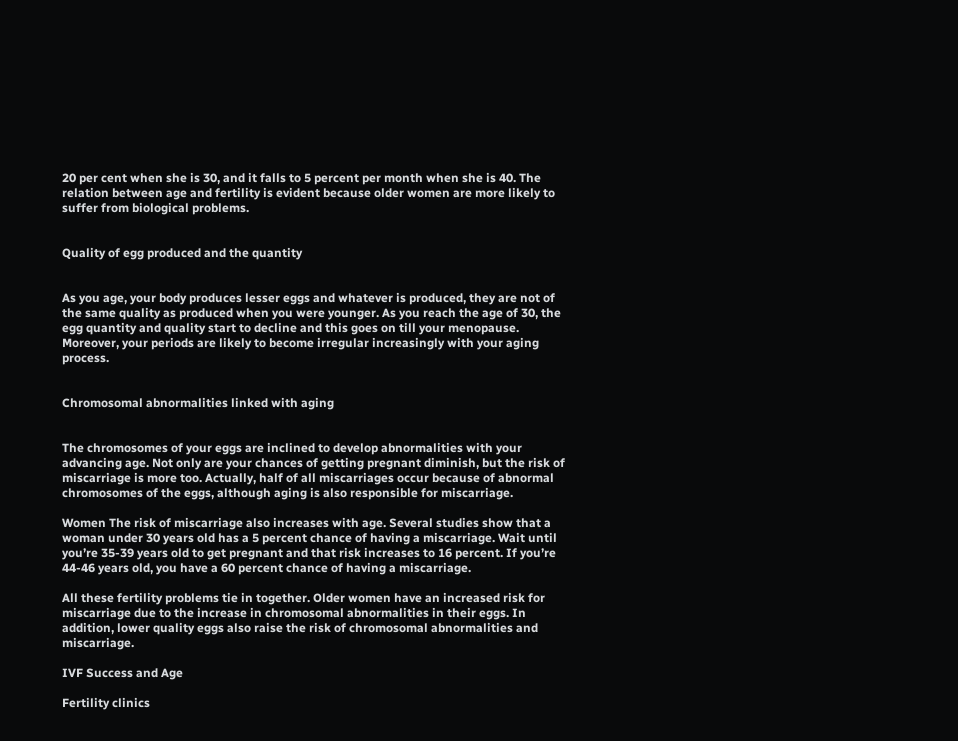20 per cent when she is 30, and it falls to 5 percent per month when she is 40. The relation between age and fertility is evident because older women are more likely to suffer from biological problems.


Quality of egg produced and the quantity


As you age, your body produces lesser eggs and whatever is produced, they are not of the same quality as produced when you were younger. As you reach the age of 30, the egg quantity and quality start to decline and this goes on till your menopause. Moreover, your periods are likely to become irregular increasingly with your aging process.


Chromosomal abnormalities linked with aging


The chromosomes of your eggs are inclined to develop abnormalities with your advancing age. Not only are your chances of getting pregnant diminish, but the risk of miscarriage is more too. Actually, half of all miscarriages occur because of abnormal chromosomes of the eggs, although aging is also responsible for miscarriage.

Women The risk of miscarriage also increases with age. Several studies show that a woman under 30 years old has a 5 percent chance of having a miscarriage. Wait until you’re 35-39 years old to get pregnant and that risk increases to 16 percent. If you’re 44-46 years old, you have a 60 percent chance of having a miscarriage.

All these fertility problems tie in together. Older women have an increased risk for miscarriage due to the increase in chromosomal abnormalities in their eggs. In addition, lower quality eggs also raise the risk of chromosomal abnormalities and miscarriage.

IVF Success and Age

Fertility clinics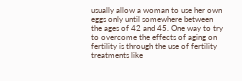usually allow a woman to use her own eggs only until somewhere between the ages of 42 and 45. One way to try to overcome the effects of aging on fertility is through the use of fertility treatments like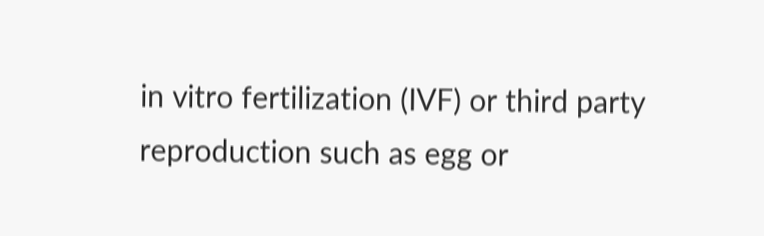in vitro fertilization (IVF) or third party reproduction such as egg or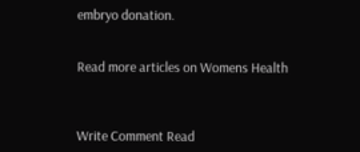embryo donation.


Read more articles on Womens Health



Write Comment Read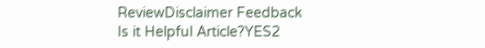ReviewDisclaimer Feedback
Is it Helpful Article?YES2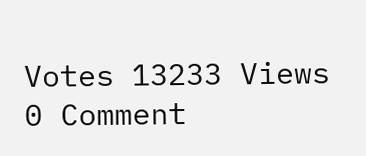Votes 13233 Views 0 Comment